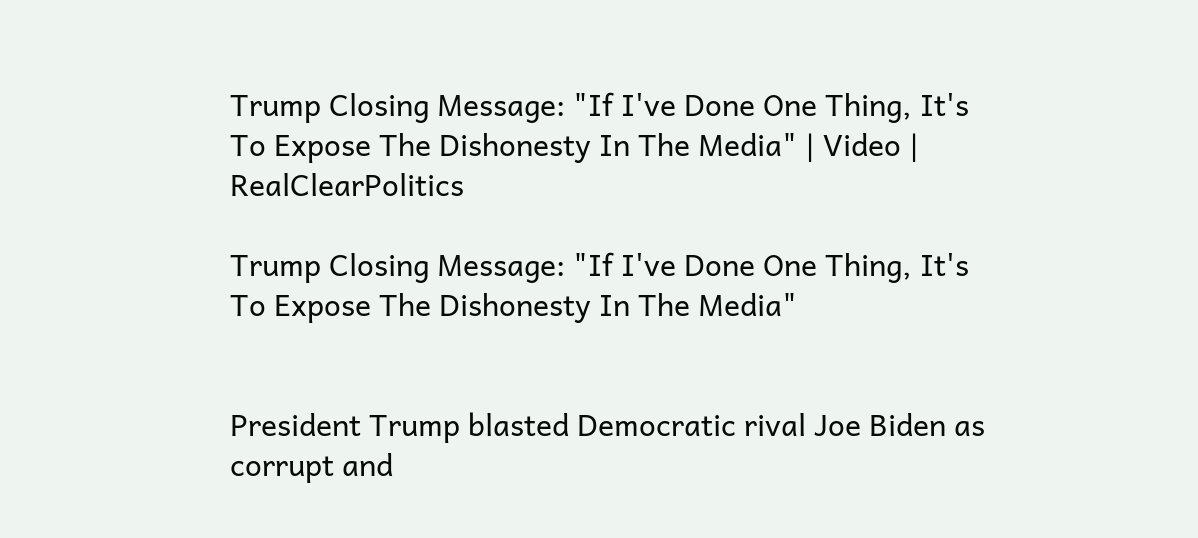Trump Closing Message: "If I've Done One Thing, It's To Expose The Dishonesty In The Media" | Video | RealClearPolitics

Trump Closing Message: "If I've Done One Thing, It's To Expose The Dishonesty In The Media"


President Trump blasted Democratic rival Joe Biden as corrupt and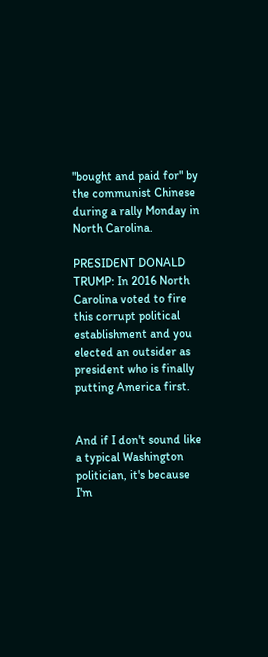"bought and paid for" by the communist Chinese during a rally Monday in North Carolina.

PRESIDENT DONALD TRUMP: In 2016 North Carolina voted to fire this corrupt political establishment and you elected an outsider as president who is finally putting America first.


And if I don't sound like a typical Washington politician, it's because I'm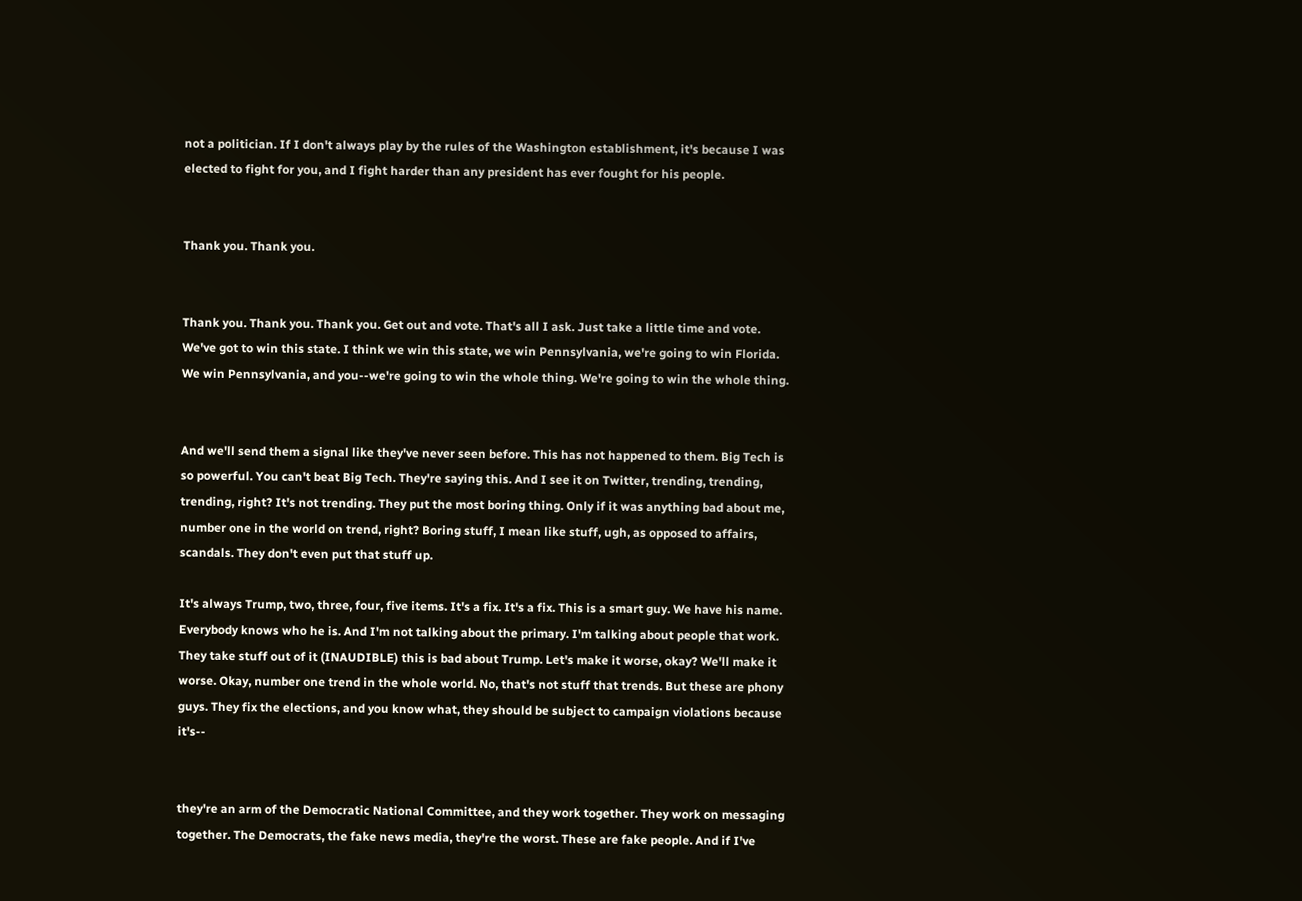not a politician. If I don't always play by the rules of the Washington establishment, it's because I was elected to fight for you, and I fight harder than any president has ever fought for his people.


Thank you. Thank you.


Thank you. Thank you. Thank you. Get out and vote. That's all I ask. Just take a little time and vote. We've got to win this state. I think we win this state, we win Pennsylvania, we're going to win Florida. We win Pennsylvania, and you--we're going to win the whole thing. We're going to win the whole thing.


And we'll send them a signal like they've never seen before. This has not happened to them. Big Tech is so powerful. You can't beat Big Tech. They're saying this. And I see it on Twitter, trending, trending, trending, right? It's not trending. They put the most boring thing. Only if it was anything bad about me, number one in the world on trend, right? Boring stuff, I mean like stuff, ugh, as opposed to affairs, scandals. They don't even put that stuff up.

It's always Trump, two, three, four, five items. It's a fix. It's a fix. This is a smart guy. We have his name. Everybody knows who he is. And I'm not talking about the primary. I'm talking about people that work. They take stuff out of it (INAUDIBLE) this is bad about Trump. Let's make it worse, okay? We'll make it worse. Okay, number one trend in the whole world. No, that's not stuff that trends. But these are phony guys. They fix the elections, and you know what, they should be subject to campaign violations because it's--


they're an arm of the Democratic National Committee, and they work together. They work on messaging together. The Democrats, the fake news media, they're the worst. These are fake people. And if I've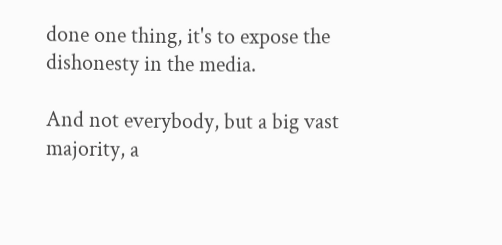done one thing, it's to expose the dishonesty in the media.

And not everybody, but a big vast majority, a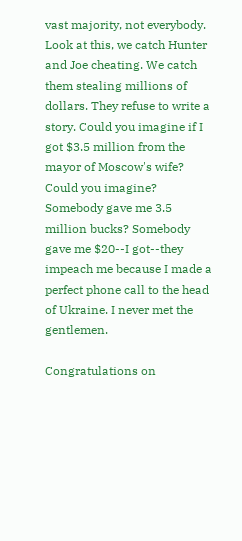vast majority, not everybody. Look at this, we catch Hunter and Joe cheating. We catch them stealing millions of dollars. They refuse to write a story. Could you imagine if I got $3.5 million from the mayor of Moscow's wife? Could you imagine? Somebody gave me 3.5 million bucks? Somebody gave me $20--I got--they impeach me because I made a perfect phone call to the head of Ukraine. I never met the gentlemen.

Congratulations on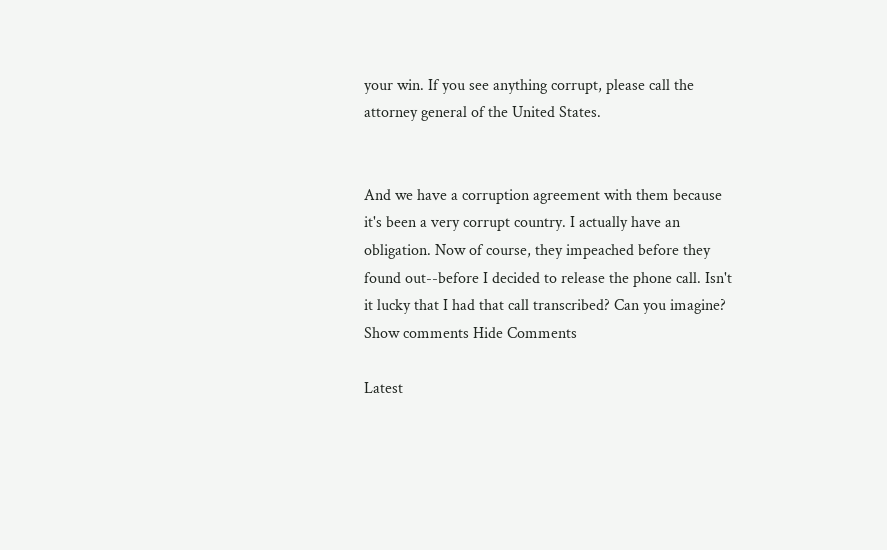your win. If you see anything corrupt, please call the attorney general of the United States.


And we have a corruption agreement with them because it's been a very corrupt country. I actually have an obligation. Now of course, they impeached before they found out--before I decided to release the phone call. Isn't it lucky that I had that call transcribed? Can you imagine?
Show comments Hide Comments

Latest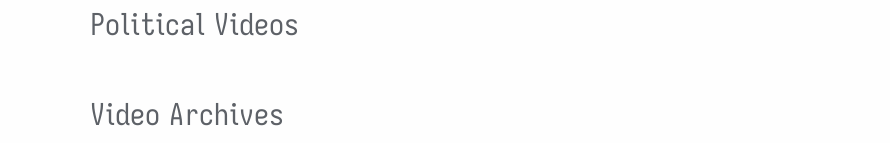Political Videos

Video Archives